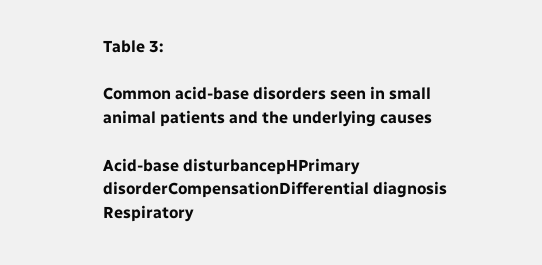Table 3:

Common acid-base disorders seen in small animal patients and the underlying causes

Acid-base disturbancepHPrimary disorderCompensationDifferential diagnosis
Respiratory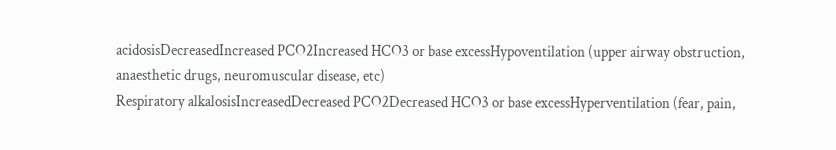acidosisDecreasedIncreased PCO2Increased HCO3 or base excessHypoventilation (upper airway obstruction, anaesthetic drugs, neuromuscular disease, etc)
Respiratory alkalosisIncreasedDecreased PCO2Decreased HCO3 or base excessHyperventilation (fear, pain,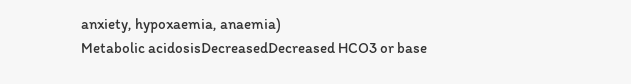anxiety, hypoxaemia, anaemia)
Metabolic acidosisDecreasedDecreased HCO3 or base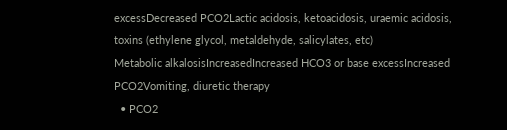excessDecreased PCO2Lactic acidosis, ketoacidosis, uraemic acidosis, toxins (ethylene glycol, metaldehyde, salicylates, etc)
Metabolic alkalosisIncreasedIncreased HCO3 or base excessIncreased PCO2Vomiting, diuretic therapy
  • PCO2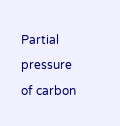Partial pressure of carbon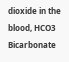dioxide in the blood, HCO3 Bicarbonate